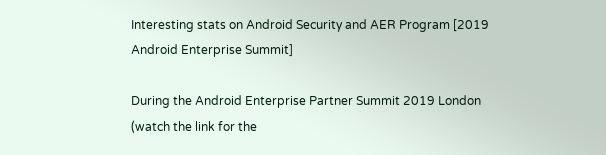Interesting stats on Android Security and AER Program [2019 Android Enterprise Summit]

During the Android Enterprise Partner Summit 2019 London (watch the link for the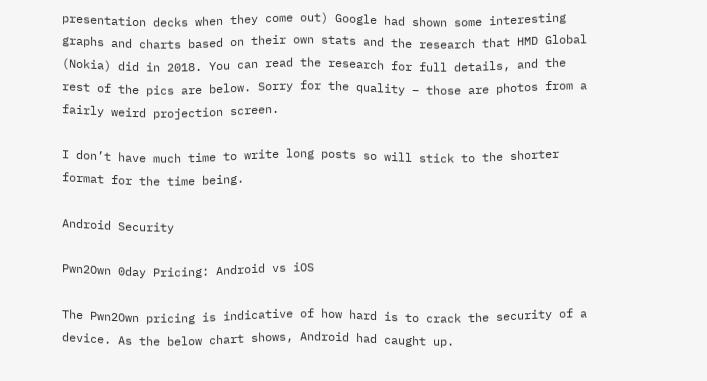presentation decks when they come out) Google had shown some interesting graphs and charts based on their own stats and the research that HMD Global (Nokia) did in 2018. You can read the research for full details, and the rest of the pics are below. Sorry for the quality – those are photos from a fairly weird projection screen.

I don’t have much time to write long posts so will stick to the shorter format for the time being.

Android Security

Pwn2Own 0day Pricing: Android vs iOS

The Pwn2Own pricing is indicative of how hard is to crack the security of a device. As the below chart shows, Android had caught up.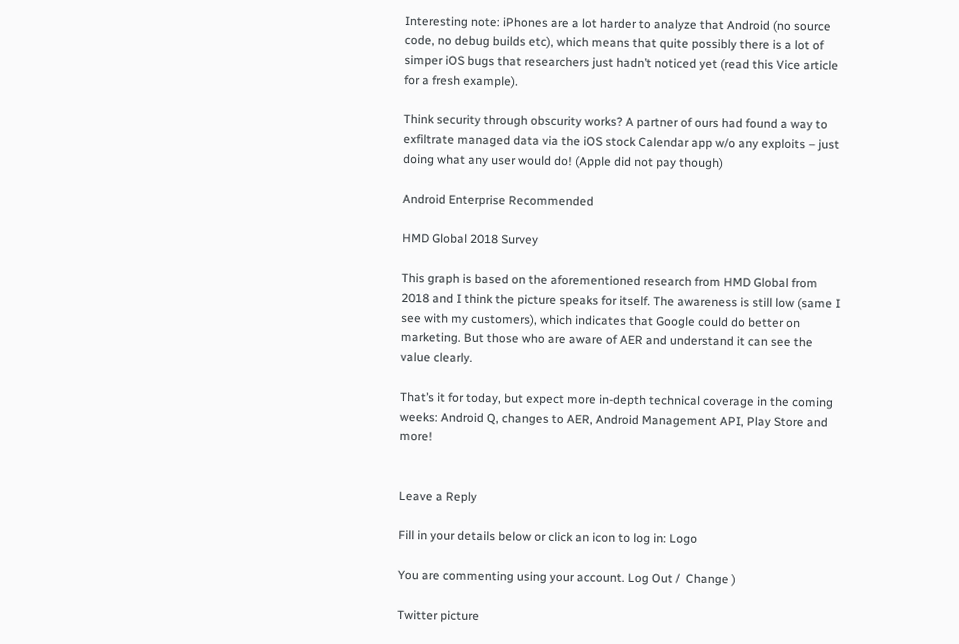Interesting note: iPhones are a lot harder to analyze that Android (no source code, no debug builds etc), which means that quite possibly there is a lot of simper iOS bugs that researchers just hadn’t noticed yet (read this Vice article for a fresh example).

Think security through obscurity works? A partner of ours had found a way to exfiltrate managed data via the iOS stock Calendar app w/o any exploits – just doing what any user would do! (Apple did not pay though)

Android Enterprise Recommended

HMD Global 2018 Survey

This graph is based on the aforementioned research from HMD Global from 2018 and I think the picture speaks for itself. The awareness is still low (same I see with my customers), which indicates that Google could do better on marketing. But those who are aware of AER and understand it can see the value clearly.

That’s it for today, but expect more in-depth technical coverage in the coming weeks: Android Q, changes to AER, Android Management API, Play Store and more!


Leave a Reply

Fill in your details below or click an icon to log in: Logo

You are commenting using your account. Log Out /  Change )

Twitter picture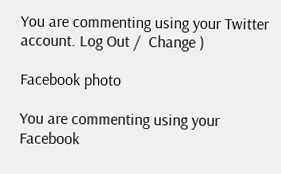You are commenting using your Twitter account. Log Out /  Change )

Facebook photo

You are commenting using your Facebook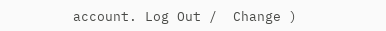account. Log Out /  Change )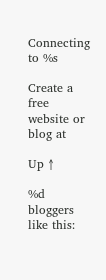Connecting to %s

Create a free website or blog at

Up ↑

%d bloggers like this: